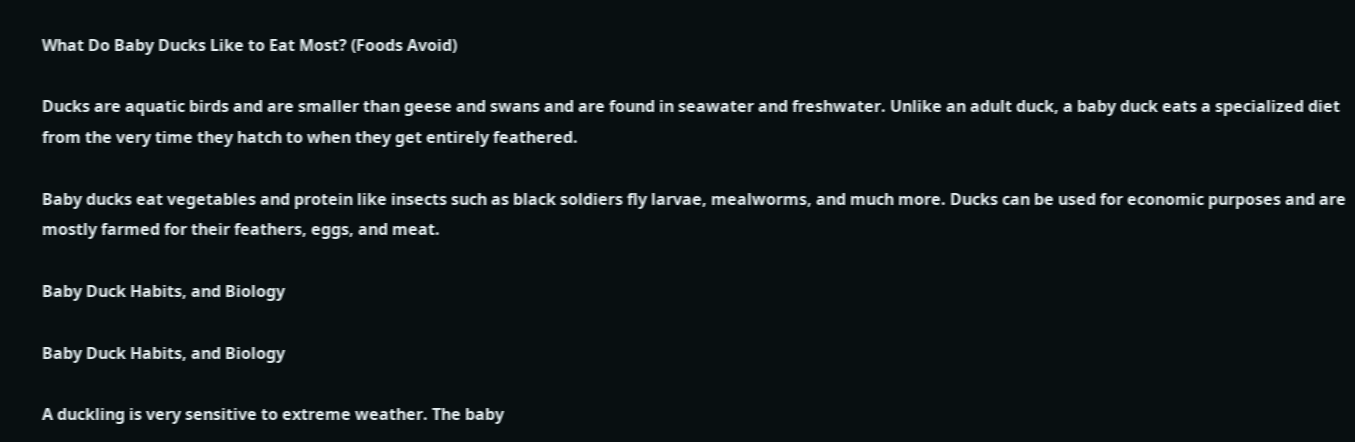What Do Baby Ducks Like to Eat Most? (Foods Avoid)

Ducks are aquatic birds and are smaller than geese and swans and are found in seawater and freshwater. Unlike an adult duck, a baby duck eats a specialized diet from the very time they hatch to when they get entirely feathered.

Baby ducks eat vegetables and protein like insects such as black soldiers fly larvae, mealworms, and much more. Ducks can be used for economic purposes and are mostly farmed for their feathers, eggs, and meat.

Baby Duck Habits, and Biology

Baby Duck Habits, and Biology

A duckling is very sensitive to extreme weather. The baby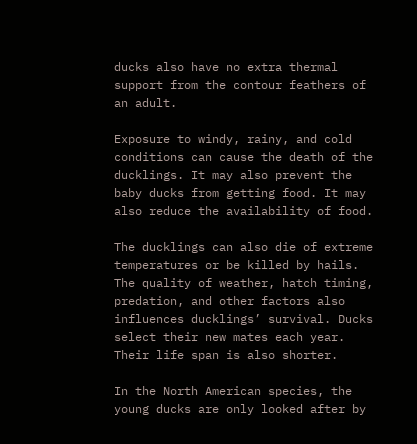ducks also have no extra thermal support from the contour feathers of an adult.

Exposure to windy, rainy, and cold conditions can cause the death of the ducklings. It may also prevent the baby ducks from getting food. It may also reduce the availability of food.

The ducklings can also die of extreme temperatures or be killed by hails. The quality of weather, hatch timing, predation, and other factors also influences ducklings’ survival. Ducks select their new mates each year. Their life span is also shorter.

In the North American species, the young ducks are only looked after by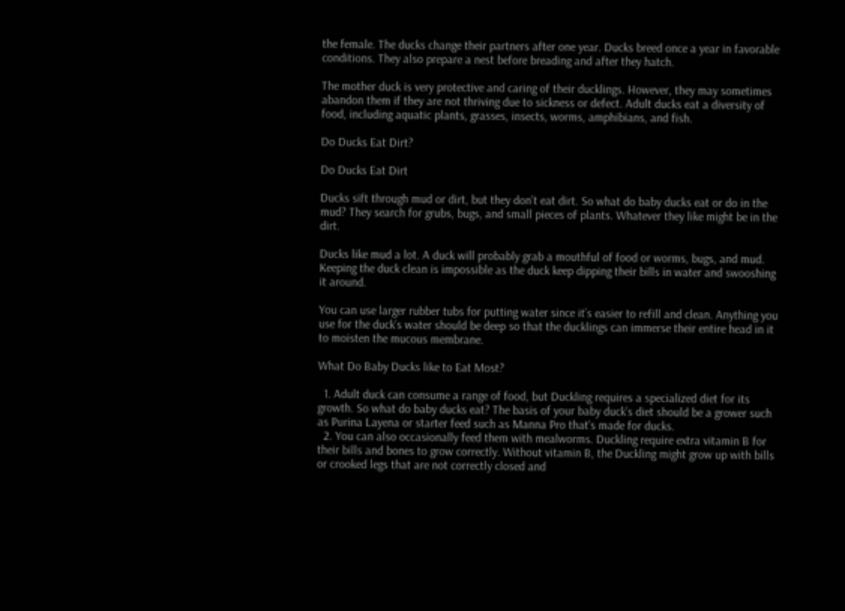the female. The ducks change their partners after one year. Ducks breed once a year in favorable conditions. They also prepare a nest before breading and after they hatch.

The mother duck is very protective and caring of their ducklings. However, they may sometimes abandon them if they are not thriving due to sickness or defect. Adult ducks eat a diversity of food, including aquatic plants, grasses, insects, worms, amphibians, and fish.

Do Ducks Eat Dirt?

Do Ducks Eat Dirt

Ducks sift through mud or dirt, but they don’t eat dirt. So what do baby ducks eat or do in the mud? They search for grubs, bugs, and small pieces of plants. Whatever they like might be in the dirt.

Ducks like mud a lot. A duck will probably grab a mouthful of food or worms, bugs, and mud. Keeping the duck clean is impossible as the duck keep dipping their bills in water and swooshing it around.

You can use larger rubber tubs for putting water since it’s easier to refill and clean. Anything you use for the duck’s water should be deep so that the ducklings can immerse their entire head in it to moisten the mucous membrane.

What Do Baby Ducks like to Eat Most?

  1. Adult duck can consume a range of food, but Duckling requires a specialized diet for its growth. So what do baby ducks eat? The basis of your baby duck’s diet should be a grower such as Purina Layena or starter feed such as Manna Pro that’s made for ducks.
  2. You can also occasionally feed them with mealworms. Duckling require extra vitamin B for their bills and bones to grow correctly. Without vitamin B, the Duckling might grow up with bills or crooked legs that are not correctly closed and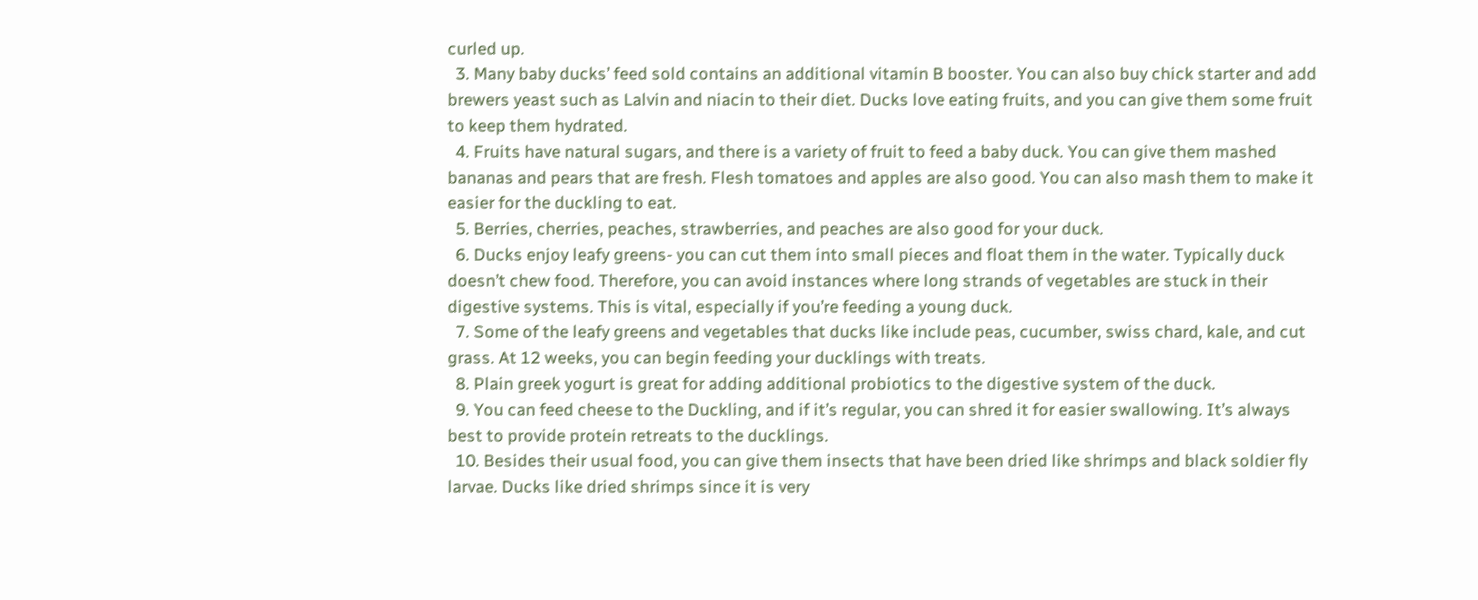curled up.
  3. Many baby ducks’ feed sold contains an additional vitamin B booster. You can also buy chick starter and add brewers yeast such as Lalvin and niacin to their diet. Ducks love eating fruits, and you can give them some fruit to keep them hydrated.
  4. Fruits have natural sugars, and there is a variety of fruit to feed a baby duck. You can give them mashed bananas and pears that are fresh. Flesh tomatoes and apples are also good. You can also mash them to make it easier for the duckling to eat.
  5. Berries, cherries, peaches, strawberries, and peaches are also good for your duck.
  6. Ducks enjoy leafy greens- you can cut them into small pieces and float them in the water. Typically duck doesn’t chew food. Therefore, you can avoid instances where long strands of vegetables are stuck in their digestive systems. This is vital, especially if you’re feeding a young duck.
  7. Some of the leafy greens and vegetables that ducks like include peas, cucumber, swiss chard, kale, and cut grass. At 12 weeks, you can begin feeding your ducklings with treats.
  8. Plain greek yogurt is great for adding additional probiotics to the digestive system of the duck.
  9. You can feed cheese to the Duckling, and if it’s regular, you can shred it for easier swallowing. It’s always best to provide protein retreats to the ducklings.
  10. Besides their usual food, you can give them insects that have been dried like shrimps and black soldier fly larvae. Ducks like dried shrimps since it is very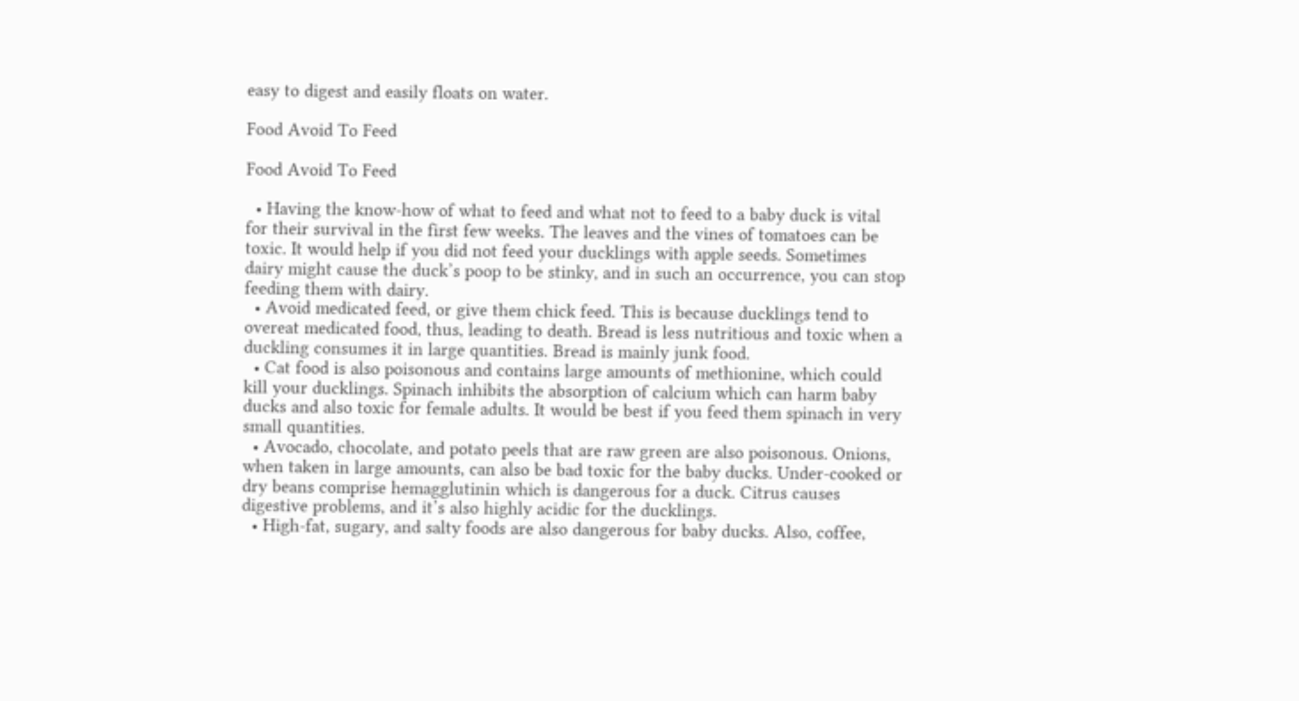easy to digest and easily floats on water.

Food Avoid To Feed

Food Avoid To Feed

  • Having the know-how of what to feed and what not to feed to a baby duck is vital for their survival in the first few weeks. The leaves and the vines of tomatoes can be toxic. It would help if you did not feed your ducklings with apple seeds. Sometimes dairy might cause the duck’s poop to be stinky, and in such an occurrence, you can stop feeding them with dairy.
  • Avoid medicated feed, or give them chick feed. This is because ducklings tend to overeat medicated food, thus, leading to death. Bread is less nutritious and toxic when a duckling consumes it in large quantities. Bread is mainly junk food.
  • Cat food is also poisonous and contains large amounts of methionine, which could kill your ducklings. Spinach inhibits the absorption of calcium which can harm baby ducks and also toxic for female adults. It would be best if you feed them spinach in very small quantities.
  • Avocado, chocolate, and potato peels that are raw green are also poisonous. Onions, when taken in large amounts, can also be bad toxic for the baby ducks. Under-cooked or dry beans comprise hemagglutinin which is dangerous for a duck. Citrus causes digestive problems, and it’s also highly acidic for the ducklings.
  • High-fat, sugary, and salty foods are also dangerous for baby ducks. Also, coffee,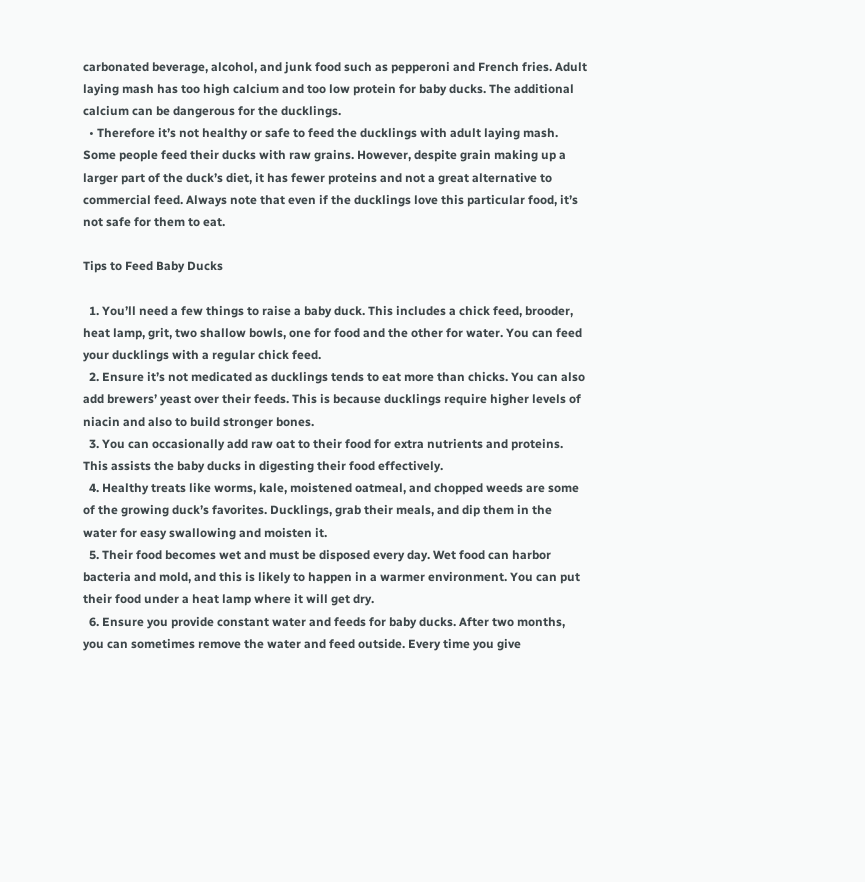carbonated beverage, alcohol, and junk food such as pepperoni and French fries. Adult laying mash has too high calcium and too low protein for baby ducks. The additional calcium can be dangerous for the ducklings.
  • Therefore it’s not healthy or safe to feed the ducklings with adult laying mash. Some people feed their ducks with raw grains. However, despite grain making up a larger part of the duck’s diet, it has fewer proteins and not a great alternative to commercial feed. Always note that even if the ducklings love this particular food, it’s not safe for them to eat.

Tips to Feed Baby Ducks

  1. You’ll need a few things to raise a baby duck. This includes a chick feed, brooder, heat lamp, grit, two shallow bowls, one for food and the other for water. You can feed your ducklings with a regular chick feed.
  2. Ensure it’s not medicated as ducklings tends to eat more than chicks. You can also add brewers’ yeast over their feeds. This is because ducklings require higher levels of niacin and also to build stronger bones.
  3. You can occasionally add raw oat to their food for extra nutrients and proteins. This assists the baby ducks in digesting their food effectively.
  4. Healthy treats like worms, kale, moistened oatmeal, and chopped weeds are some of the growing duck’s favorites. Ducklings, grab their meals, and dip them in the water for easy swallowing and moisten it.
  5. Their food becomes wet and must be disposed every day. Wet food can harbor bacteria and mold, and this is likely to happen in a warmer environment. You can put their food under a heat lamp where it will get dry.
  6. Ensure you provide constant water and feeds for baby ducks. After two months, you can sometimes remove the water and feed outside. Every time you give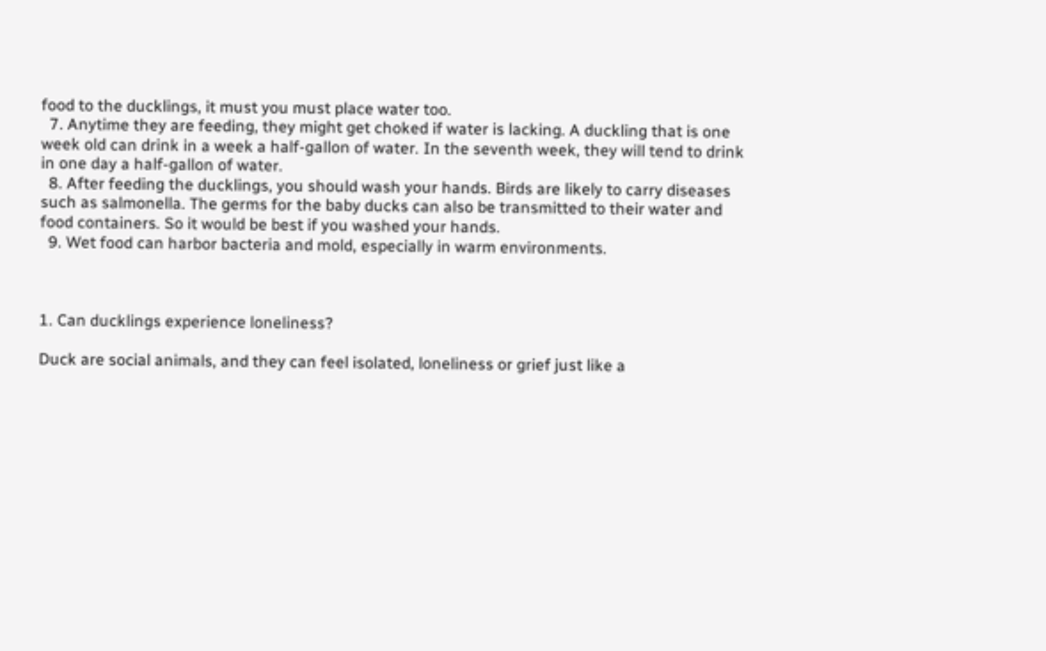food to the ducklings, it must you must place water too.
  7. Anytime they are feeding, they might get choked if water is lacking. A duckling that is one week old can drink in a week a half-gallon of water. In the seventh week, they will tend to drink in one day a half-gallon of water.
  8. After feeding the ducklings, you should wash your hands. Birds are likely to carry diseases such as salmonella. The germs for the baby ducks can also be transmitted to their water and food containers. So it would be best if you washed your hands.
  9. Wet food can harbor bacteria and mold, especially in warm environments.



1. Can ducklings experience loneliness?

Duck are social animals, and they can feel isolated, loneliness or grief just like a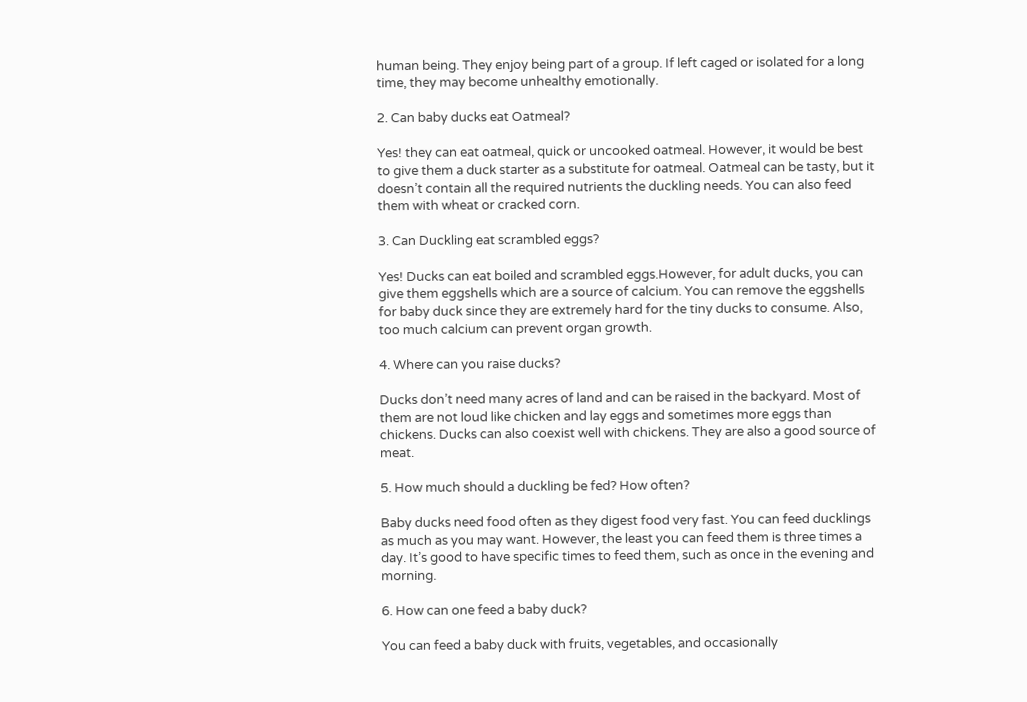human being. They enjoy being part of a group. If left caged or isolated for a long time, they may become unhealthy emotionally.

2. Can baby ducks eat Oatmeal?

Yes! they can eat oatmeal, quick or uncooked oatmeal. However, it would be best to give them a duck starter as a substitute for oatmeal. Oatmeal can be tasty, but it doesn’t contain all the required nutrients the duckling needs. You can also feed them with wheat or cracked corn.

3. Can Duckling eat scrambled eggs?

Yes! Ducks can eat boiled and scrambled eggs.However, for adult ducks, you can give them eggshells which are a source of calcium. You can remove the eggshells for baby duck since they are extremely hard for the tiny ducks to consume. Also, too much calcium can prevent organ growth.

4. Where can you raise ducks?

Ducks don’t need many acres of land and can be raised in the backyard. Most of them are not loud like chicken and lay eggs and sometimes more eggs than chickens. Ducks can also coexist well with chickens. They are also a good source of meat.

5. How much should a duckling be fed? How often?

Baby ducks need food often as they digest food very fast. You can feed ducklings as much as you may want. However, the least you can feed them is three times a day. It’s good to have specific times to feed them, such as once in the evening and morning.

6. How can one feed a baby duck?

You can feed a baby duck with fruits, vegetables, and occasionally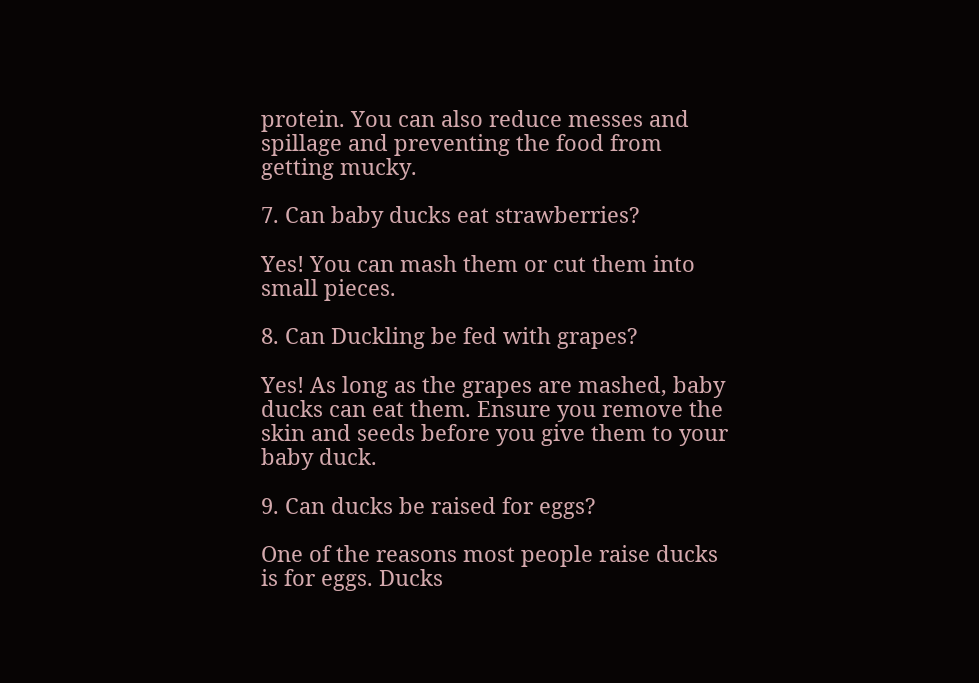protein. You can also reduce messes and spillage and preventing the food from getting mucky.

7. Can baby ducks eat strawberries?

Yes! You can mash them or cut them into small pieces.

8. Can Duckling be fed with grapes?

Yes! As long as the grapes are mashed, baby ducks can eat them. Ensure you remove the skin and seeds before you give them to your baby duck.

9. Can ducks be raised for eggs?

One of the reasons most people raise ducks is for eggs. Ducks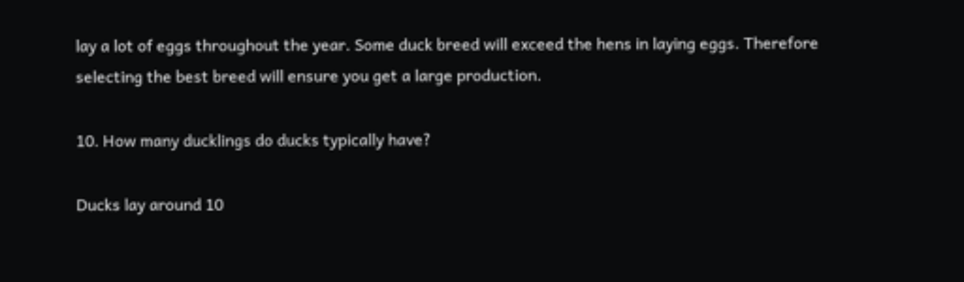lay a lot of eggs throughout the year. Some duck breed will exceed the hens in laying eggs. Therefore selecting the best breed will ensure you get a large production.

10. How many ducklings do ducks typically have?

Ducks lay around 10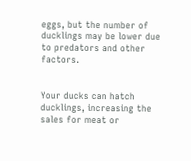eggs, but the number of ducklings may be lower due to predators and other factors.


Your ducks can hatch ducklings, increasing the sales for meat or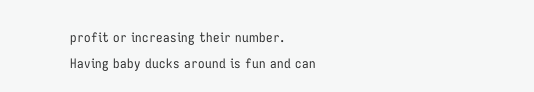profit or increasing their number. Having baby ducks around is fun and can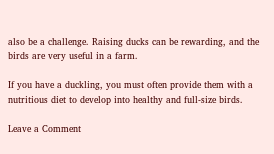also be a challenge. Raising ducks can be rewarding, and the birds are very useful in a farm.

If you have a duckling, you must often provide them with a nutritious diet to develop into healthy and full-size birds.

Leave a Comment